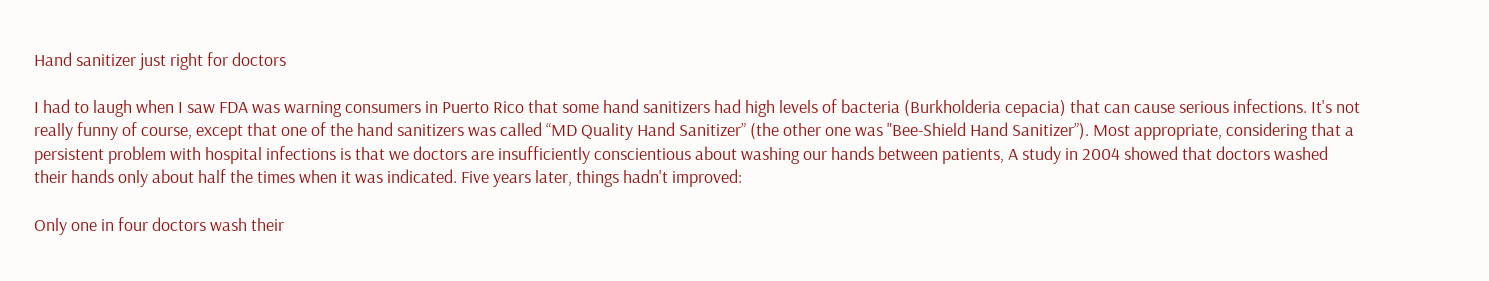Hand sanitizer just right for doctors

I had to laugh when I saw FDA was warning consumers in Puerto Rico that some hand sanitizers had high levels of bacteria (Burkholderia cepacia) that can cause serious infections. It's not really funny of course, except that one of the hand sanitizers was called “MD Quality Hand Sanitizer” (the other one was "Bee-Shield Hand Sanitizer”). Most appropriate, considering that a persistent problem with hospital infections is that we doctors are insufficiently conscientious about washing our hands between patients, A study in 2004 showed that doctors washed their hands only about half the times when it was indicated. Five years later, things hadn't improved:

Only one in four doctors wash their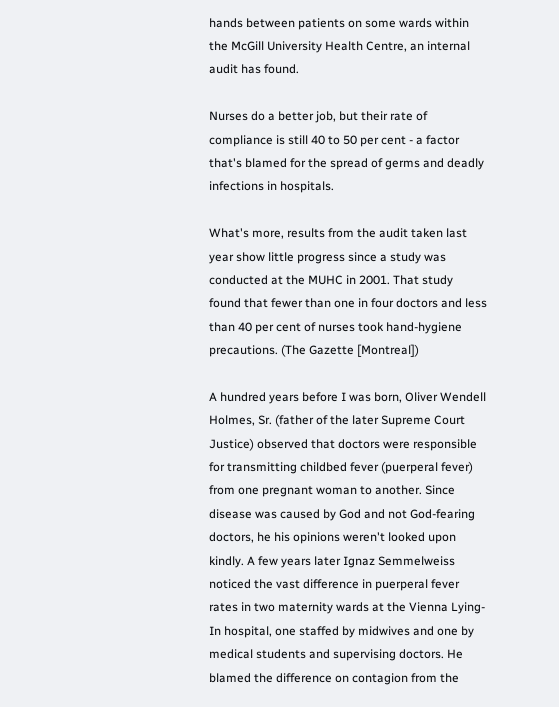hands between patients on some wards within the McGill University Health Centre, an internal audit has found.

Nurses do a better job, but their rate of compliance is still 40 to 50 per cent - a factor that's blamed for the spread of germs and deadly infections in hospitals.

What's more, results from the audit taken last year show little progress since a study was conducted at the MUHC in 2001. That study found that fewer than one in four doctors and less than 40 per cent of nurses took hand-hygiene precautions. (The Gazette [Montreal])

A hundred years before I was born, Oliver Wendell Holmes, Sr. (father of the later Supreme Court Justice) observed that doctors were responsible for transmitting childbed fever (puerperal fever) from one pregnant woman to another. Since disease was caused by God and not God-fearing doctors, he his opinions weren't looked upon kindly. A few years later Ignaz Semmelweiss noticed the vast difference in puerperal fever rates in two maternity wards at the Vienna Lying-In hospital, one staffed by midwives and one by medical students and supervising doctors. He blamed the difference on contagion from the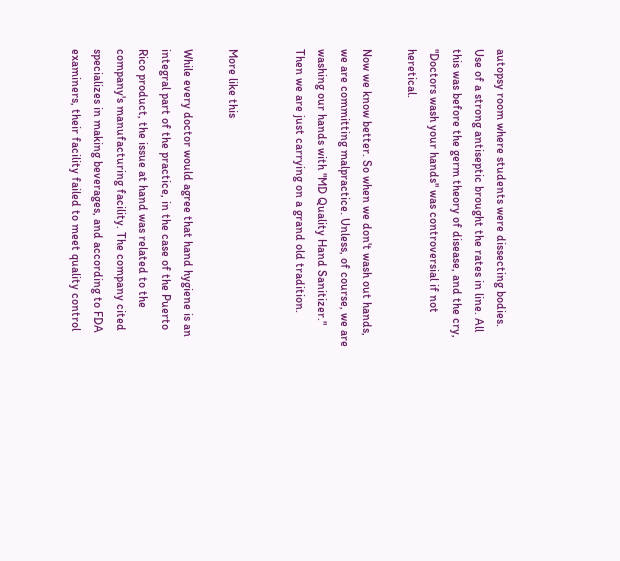autopsy room where students were dissecting bodies. Use of a strong antiseptic brought the rates in line. All this was before the germ theory of disease, and the cry, "Doctors wash your hands" was controversial if not heretical.

Now we know better. So when we don't wash out hands, we are committing malpractice. Unless, of course, we are washing our hands with "MD Quality Hand Sanitizer." Then we are just carrying on a grand old tradition.


More like this

While every doctor would agree that hand hygiene is an integral part of the practice, in the case of the Puerto Rico product, the issue at hand was related to the company's manufacturing facility. The company cited specializes in making beverages, and according to FDA examiners, their facility failed to meet quality control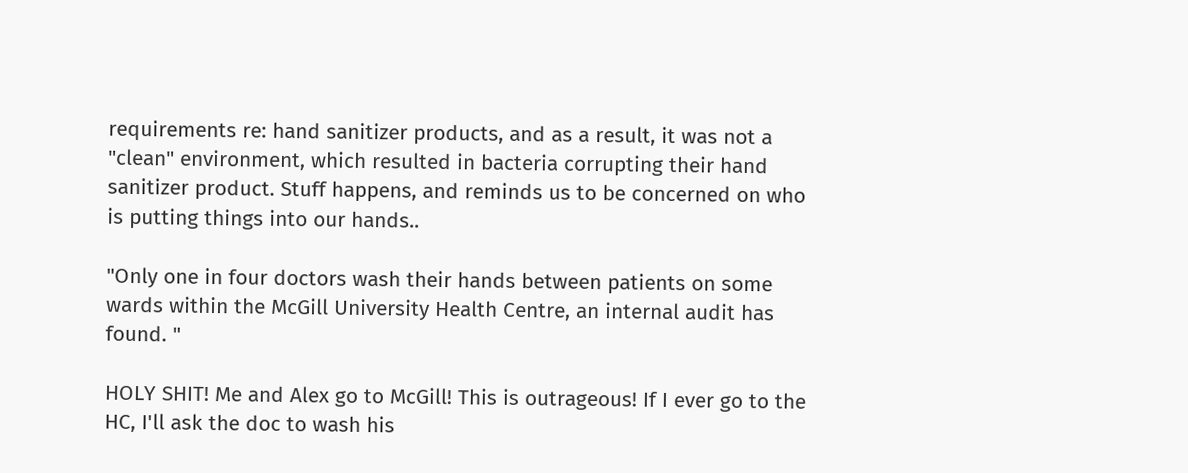requirements re: hand sanitizer products, and as a result, it was not a "clean" environment, which resulted in bacteria corrupting their hand sanitizer product. Stuff happens, and reminds us to be concerned on who is putting things into our hands..

"Only one in four doctors wash their hands between patients on some wards within the McGill University Health Centre, an internal audit has found. "

HOLY SHIT! Me and Alex go to McGill! This is outrageous! If I ever go to the HC, I'll ask the doc to wash his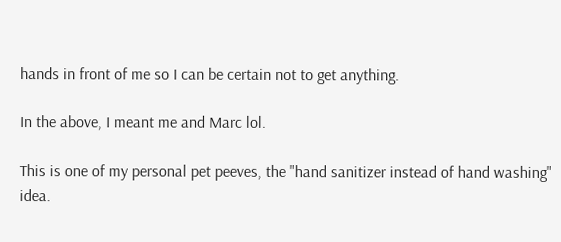hands in front of me so I can be certain not to get anything.

In the above, I meant me and Marc lol.

This is one of my personal pet peeves, the "hand sanitizer instead of hand washing" idea.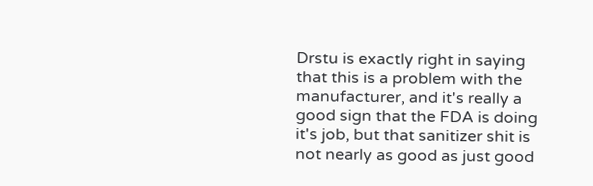Drstu is exactly right in saying that this is a problem with the manufacturer, and it's really a good sign that the FDA is doing it's job, but that sanitizer shit is not nearly as good as just good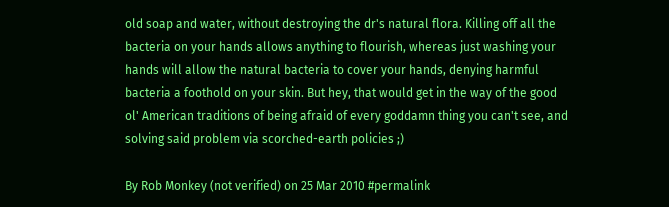old soap and water, without destroying the dr's natural flora. Killing off all the bacteria on your hands allows anything to flourish, whereas just washing your hands will allow the natural bacteria to cover your hands, denying harmful bacteria a foothold on your skin. But hey, that would get in the way of the good ol' American traditions of being afraid of every goddamn thing you can't see, and solving said problem via scorched-earth policies ;)

By Rob Monkey (not verified) on 25 Mar 2010 #permalink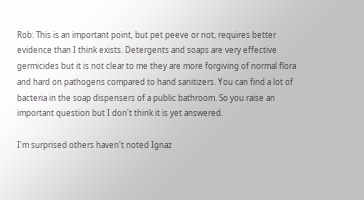Rob: This is an important point, but pet peeve or not, requires better evidence than I think exists. Detergents and soaps are very effective germicides but it is not clear to me they are more forgiving of normal flora and hard on pathogens compared to hand sanitizers. You can find a lot of bacteria in the soap dispensers of a public bathroom. So you raise an important question but I don't think it is yet answered.

I'm surprised others haven't noted Ignaz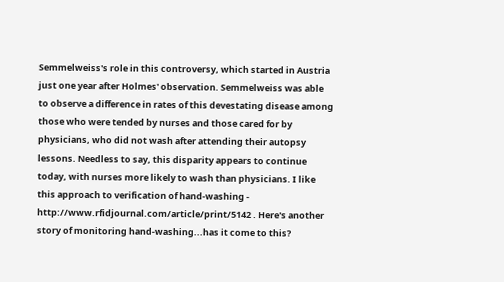Semmelweiss's role in this controversy, which started in Austria just one year after Holmes' observation. Semmelweiss was able to observe a difference in rates of this devestating disease among those who were tended by nurses and those cared for by physicians, who did not wash after attending their autopsy lessons. Needless to say, this disparity appears to continue today, with nurses more likely to wash than physicians. I like this approach to verification of hand-washing - http://www.rfidjournal.com/article/print/5142 . Here's another story of monitoring hand-washing...has it come to this?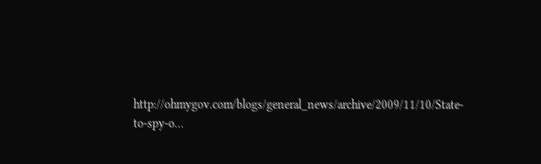http://ohmygov.com/blogs/general_news/archive/2009/11/10/State-to-spy-o…